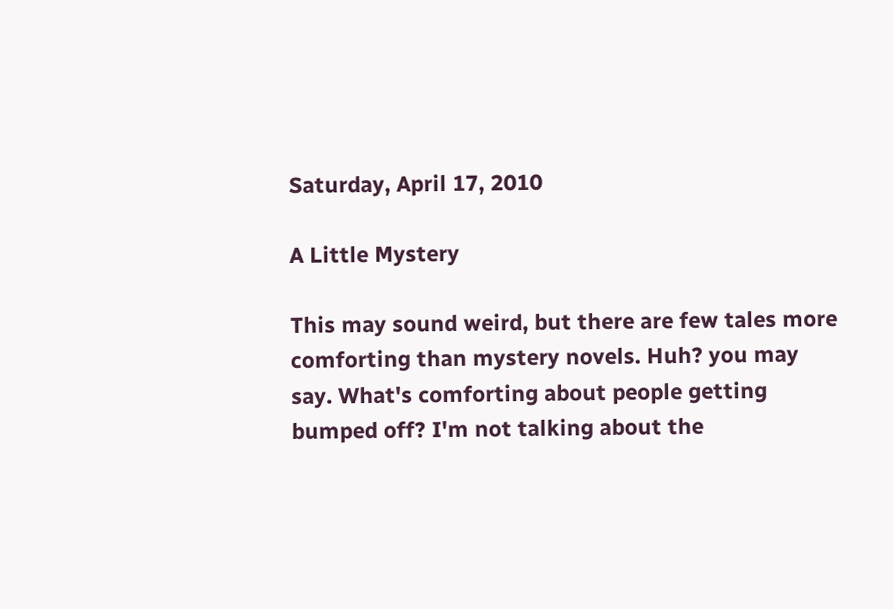Saturday, April 17, 2010

A Little Mystery

This may sound weird, but there are few tales more comforting than mystery novels. Huh? you may say. What's comforting about people getting bumped off? I'm not talking about the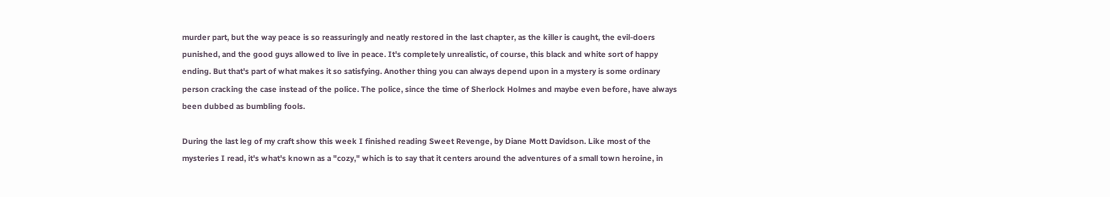murder part, but the way peace is so reassuringly and neatly restored in the last chapter, as the killer is caught, the evil-doers punished, and the good guys allowed to live in peace. It's completely unrealistic, of course, this black and white sort of happy ending. But that's part of what makes it so satisfying. Another thing you can always depend upon in a mystery is some ordinary person cracking the case instead of the police. The police, since the time of Sherlock Holmes and maybe even before, have always been dubbed as bumbling fools.

During the last leg of my craft show this week I finished reading Sweet Revenge, by Diane Mott Davidson. Like most of the mysteries I read, it's what's known as a "cozy," which is to say that it centers around the adventures of a small town heroine, in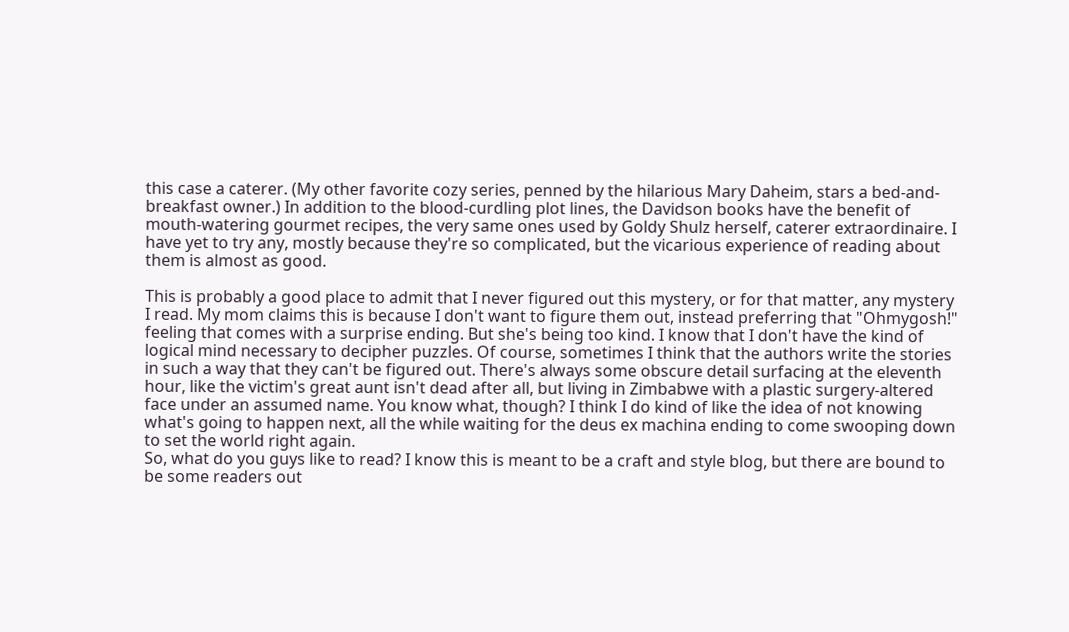this case a caterer. (My other favorite cozy series, penned by the hilarious Mary Daheim, stars a bed-and-breakfast owner.) In addition to the blood-curdling plot lines, the Davidson books have the benefit of mouth-watering gourmet recipes, the very same ones used by Goldy Shulz herself, caterer extraordinaire. I have yet to try any, mostly because they're so complicated, but the vicarious experience of reading about them is almost as good.

This is probably a good place to admit that I never figured out this mystery, or for that matter, any mystery I read. My mom claims this is because I don't want to figure them out, instead preferring that "Ohmygosh!" feeling that comes with a surprise ending. But she's being too kind. I know that I don't have the kind of logical mind necessary to decipher puzzles. Of course, sometimes I think that the authors write the stories in such a way that they can't be figured out. There's always some obscure detail surfacing at the eleventh hour, like the victim's great aunt isn't dead after all, but living in Zimbabwe with a plastic surgery-altered face under an assumed name. You know what, though? I think I do kind of like the idea of not knowing what's going to happen next, all the while waiting for the deus ex machina ending to come swooping down to set the world right again.
So, what do you guys like to read? I know this is meant to be a craft and style blog, but there are bound to be some readers out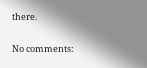there.

No comments: